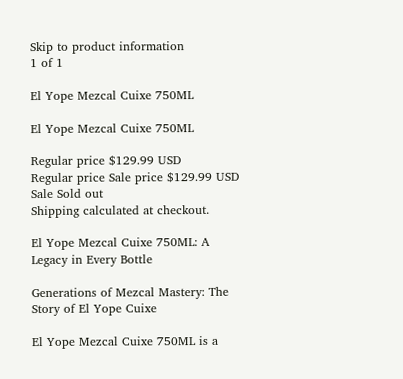Skip to product information
1 of 1

El Yope Mezcal Cuixe 750ML

El Yope Mezcal Cuixe 750ML

Regular price $129.99 USD
Regular price Sale price $129.99 USD
Sale Sold out
Shipping calculated at checkout.

El Yope Mezcal Cuixe 750ML: A Legacy in Every Bottle

Generations of Mezcal Mastery: The Story of El Yope Cuixe

El Yope Mezcal Cuixe 750ML is a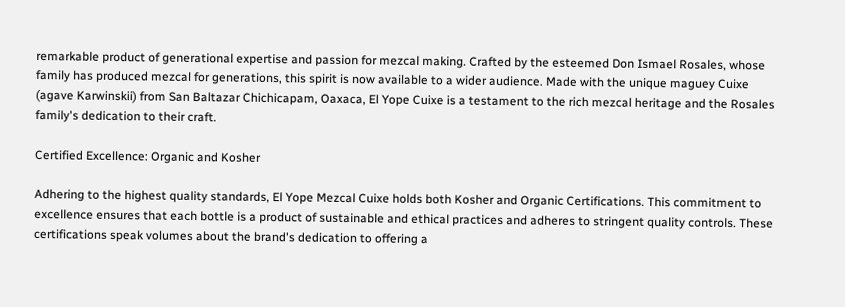remarkable product of generational expertise and passion for mezcal making. Crafted by the esteemed Don Ismael Rosales, whose family has produced mezcal for generations, this spirit is now available to a wider audience. Made with the unique maguey Cuixe (agave Karwinskii) from San Baltazar Chichicapam, Oaxaca, El Yope Cuixe is a testament to the rich mezcal heritage and the Rosales family's dedication to their craft.

Certified Excellence: Organic and Kosher

Adhering to the highest quality standards, El Yope Mezcal Cuixe holds both Kosher and Organic Certifications. This commitment to excellence ensures that each bottle is a product of sustainable and ethical practices and adheres to stringent quality controls. These certifications speak volumes about the brand's dedication to offering a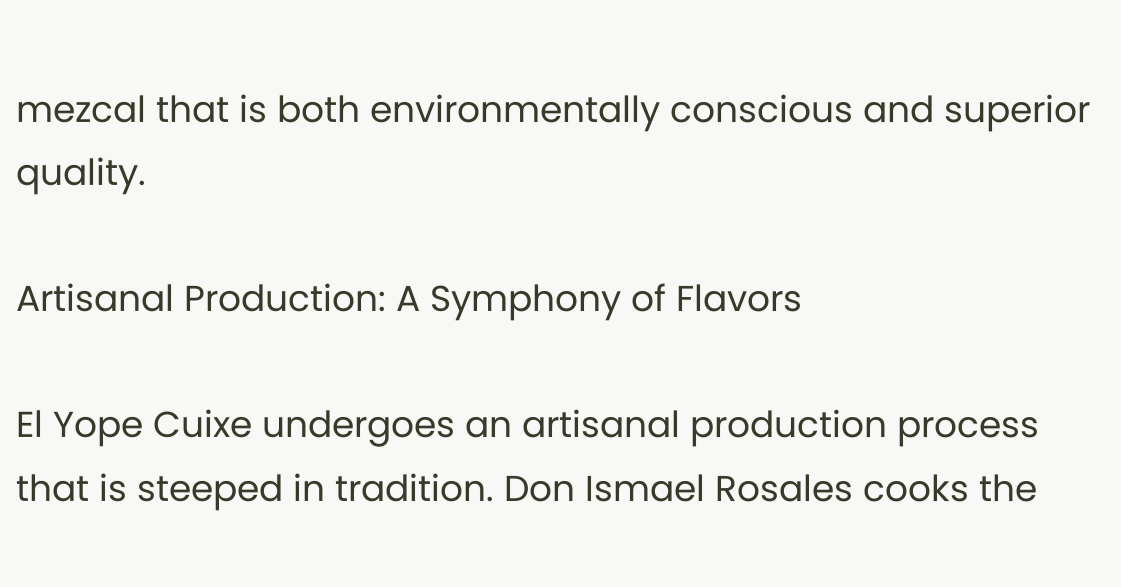mezcal that is both environmentally conscious and superior quality.

Artisanal Production: A Symphony of Flavors

El Yope Cuixe undergoes an artisanal production process that is steeped in tradition. Don Ismael Rosales cooks the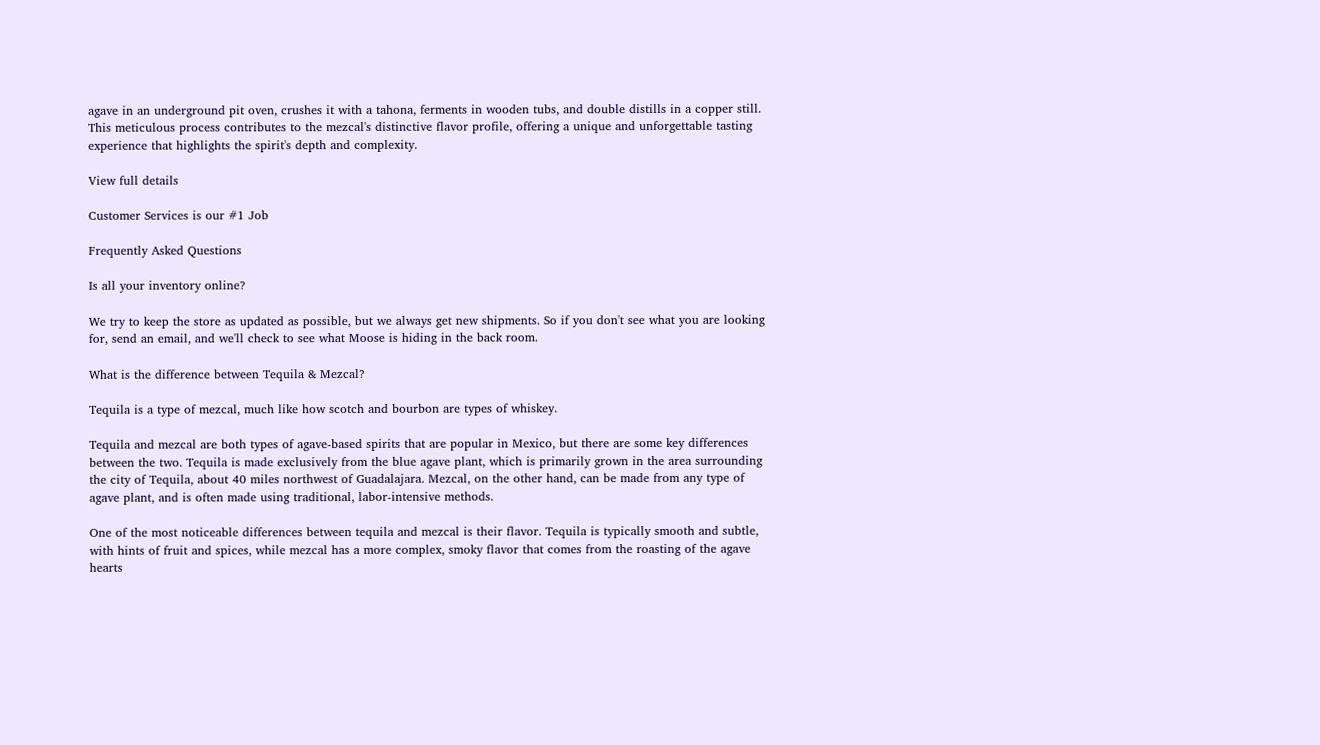agave in an underground pit oven, crushes it with a tahona, ferments in wooden tubs, and double distills in a copper still. This meticulous process contributes to the mezcal's distinctive flavor profile, offering a unique and unforgettable tasting experience that highlights the spirit's depth and complexity.

View full details

Customer Services is our #1 Job

Frequently Asked Questions

Is all your inventory online?

We try to keep the store as updated as possible, but we always get new shipments. So if you don't see what you are looking for, send an email, and we'll check to see what Moose is hiding in the back room.

What is the difference between Tequila & Mezcal?

Tequila is a type of mezcal, much like how scotch and bourbon are types of whiskey.

Tequila and mezcal are both types of agave-based spirits that are popular in Mexico, but there are some key differences between the two. Tequila is made exclusively from the blue agave plant, which is primarily grown in the area surrounding the city of Tequila, about 40 miles northwest of Guadalajara. Mezcal, on the other hand, can be made from any type of agave plant, and is often made using traditional, labor-intensive methods.

One of the most noticeable differences between tequila and mezcal is their flavor. Tequila is typically smooth and subtle, with hints of fruit and spices, while mezcal has a more complex, smoky flavor that comes from the roasting of the agave hearts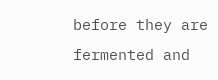before they are fermented and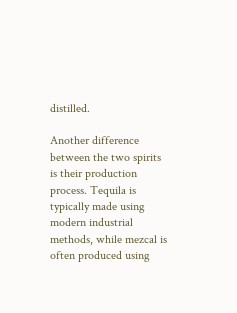distilled.

Another difference between the two spirits is their production process. Tequila is typically made using modern industrial methods, while mezcal is often produced using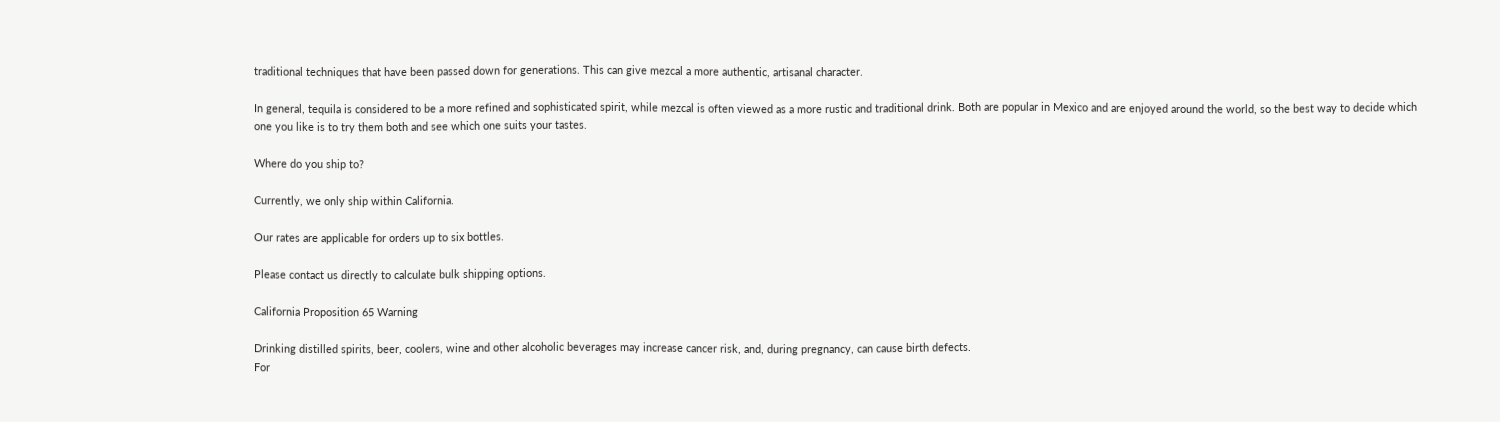traditional techniques that have been passed down for generations. This can give mezcal a more authentic, artisanal character.

In general, tequila is considered to be a more refined and sophisticated spirit, while mezcal is often viewed as a more rustic and traditional drink. Both are popular in Mexico and are enjoyed around the world, so the best way to decide which one you like is to try them both and see which one suits your tastes.

Where do you ship to?

Currently, we only ship within California.

Our rates are applicable for orders up to six bottles.

Please contact us directly to calculate bulk shipping options.

California Proposition 65 Warning

Drinking distilled spirits, beer, coolers, wine and other alcoholic beverages may increase cancer risk, and, during pregnancy, can cause birth defects.
For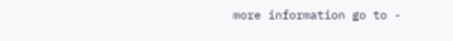more information go to -